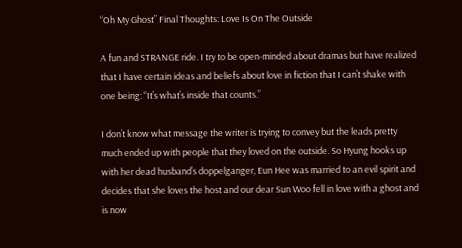“Oh My Ghost” Final Thoughts: Love Is On The Outside

A fun and STRANGE ride. I try to be open-minded about dramas but have realized that I have certain ideas and beliefs about love in fiction that I can’t shake with one being: “It’s what’s inside that counts.”

I don’t know what message the writer is trying to convey but the leads pretty much ended up with people that they loved on the outside. So Hyung hooks up with her dead husband’s doppelganger, Eun Hee was married to an evil spirit and decides that she loves the host and our dear Sun Woo fell in love with a ghost and is now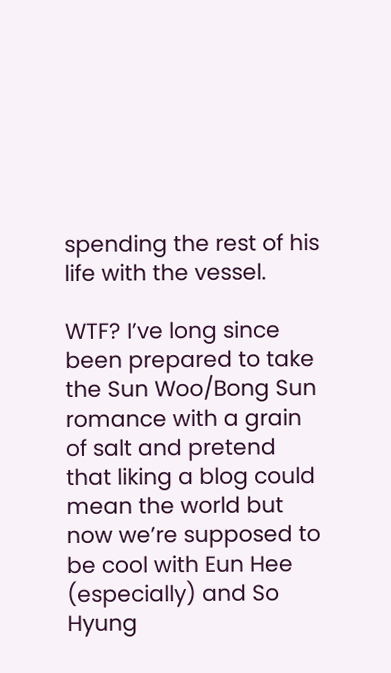spending the rest of his life with the vessel.

WTF? I’ve long since been prepared to take the Sun Woo/Bong Sun romance with a grain of salt and pretend that liking a blog could mean the world but now we’re supposed to be cool with Eun Hee (especially) and So Hyung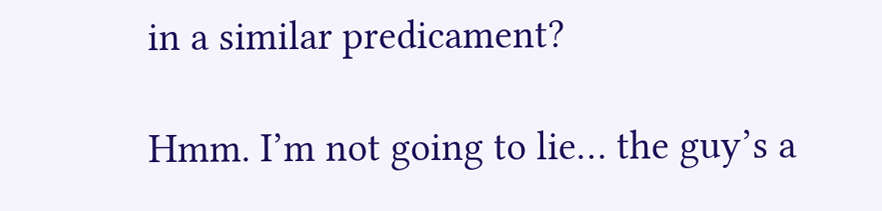in a similar predicament?

Hmm. I’m not going to lie… the guy’s a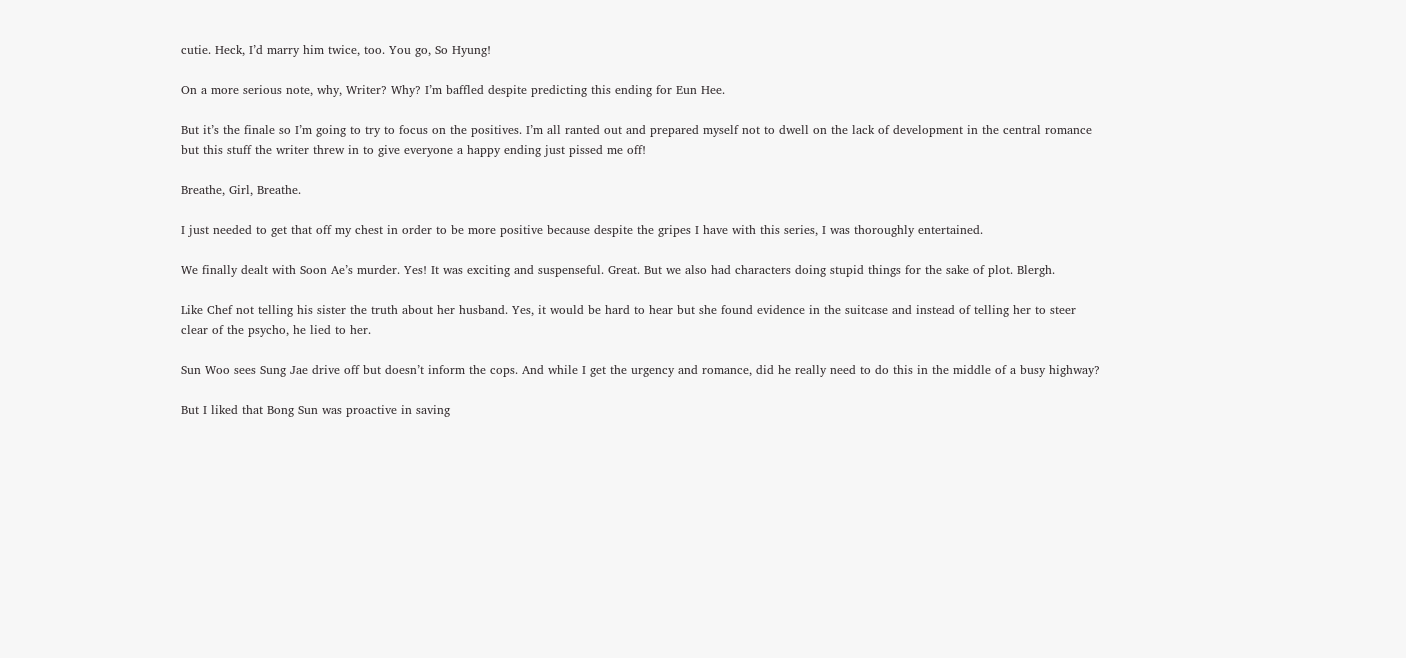cutie. Heck, I’d marry him twice, too. You go, So Hyung!

On a more serious note, why, Writer? Why? I’m baffled despite predicting this ending for Eun Hee.

But it’s the finale so I’m going to try to focus on the positives. I’m all ranted out and prepared myself not to dwell on the lack of development in the central romance but this stuff the writer threw in to give everyone a happy ending just pissed me off!

Breathe, Girl, Breathe.

I just needed to get that off my chest in order to be more positive because despite the gripes I have with this series, I was thoroughly entertained.

We finally dealt with Soon Ae’s murder. Yes! It was exciting and suspenseful. Great. But we also had characters doing stupid things for the sake of plot. Blergh.

Like Chef not telling his sister the truth about her husband. Yes, it would be hard to hear but she found evidence in the suitcase and instead of telling her to steer clear of the psycho, he lied to her.

Sun Woo sees Sung Jae drive off but doesn’t inform the cops. And while I get the urgency and romance, did he really need to do this in the middle of a busy highway?

But I liked that Bong Sun was proactive in saving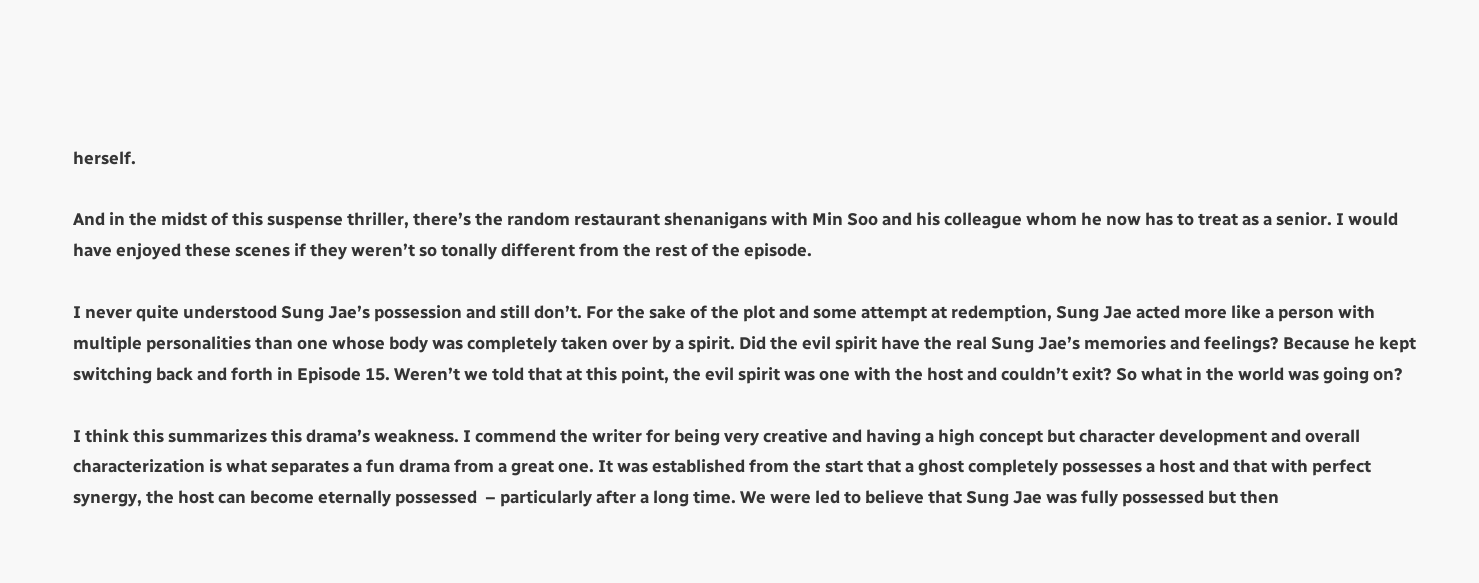herself.

And in the midst of this suspense thriller, there’s the random restaurant shenanigans with Min Soo and his colleague whom he now has to treat as a senior. I would have enjoyed these scenes if they weren’t so tonally different from the rest of the episode.

I never quite understood Sung Jae’s possession and still don’t. For the sake of the plot and some attempt at redemption, Sung Jae acted more like a person with multiple personalities than one whose body was completely taken over by a spirit. Did the evil spirit have the real Sung Jae’s memories and feelings? Because he kept switching back and forth in Episode 15. Weren’t we told that at this point, the evil spirit was one with the host and couldn’t exit? So what in the world was going on?

I think this summarizes this drama’s weakness. I commend the writer for being very creative and having a high concept but character development and overall characterization is what separates a fun drama from a great one. It was established from the start that a ghost completely possesses a host and that with perfect synergy, the host can become eternally possessed  – particularly after a long time. We were led to believe that Sung Jae was fully possessed but then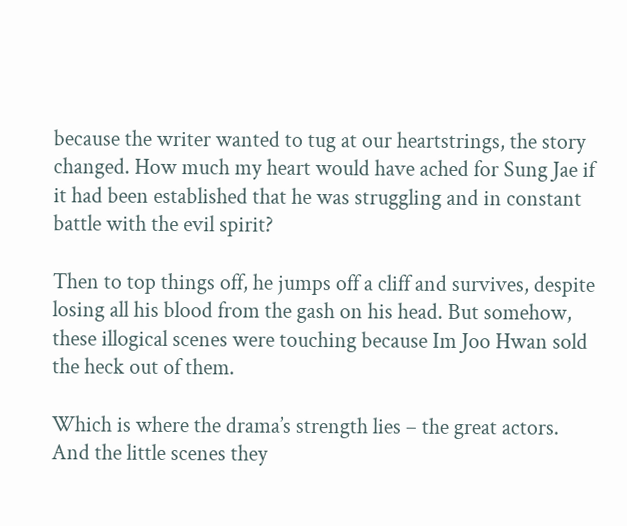because the writer wanted to tug at our heartstrings, the story changed. How much my heart would have ached for Sung Jae if it had been established that he was struggling and in constant battle with the evil spirit?

Then to top things off, he jumps off a cliff and survives, despite losing all his blood from the gash on his head. But somehow, these illogical scenes were touching because Im Joo Hwan sold the heck out of them.

Which is where the drama’s strength lies – the great actors. And the little scenes they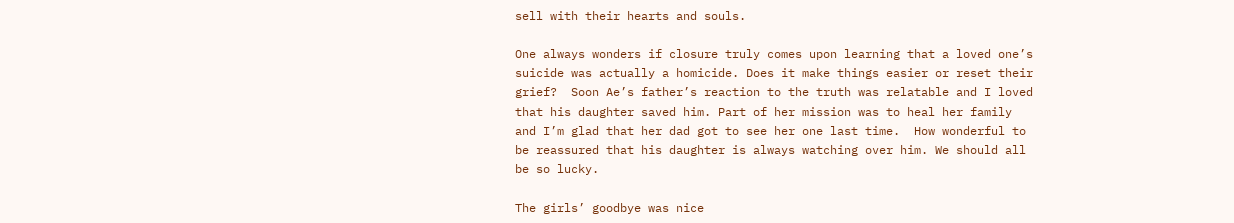sell with their hearts and souls.

One always wonders if closure truly comes upon learning that a loved one’s suicide was actually a homicide. Does it make things easier or reset their grief?  Soon Ae’s father’s reaction to the truth was relatable and I loved that his daughter saved him. Part of her mission was to heal her family and I’m glad that her dad got to see her one last time.  How wonderful to be reassured that his daughter is always watching over him. We should all be so lucky.

The girls’ goodbye was nice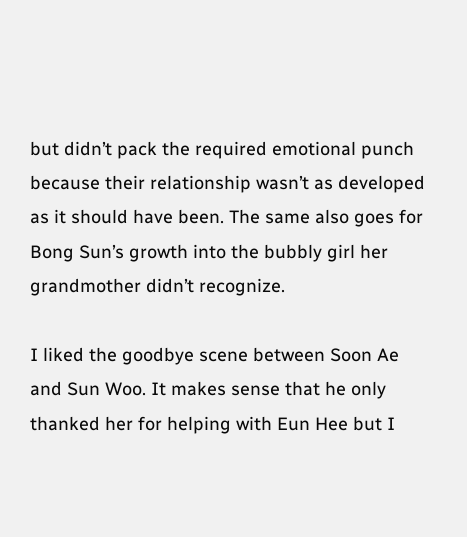but didn’t pack the required emotional punch because their relationship wasn’t as developed as it should have been. The same also goes for Bong Sun’s growth into the bubbly girl her grandmother didn’t recognize.

I liked the goodbye scene between Soon Ae and Sun Woo. It makes sense that he only thanked her for helping with Eun Hee but I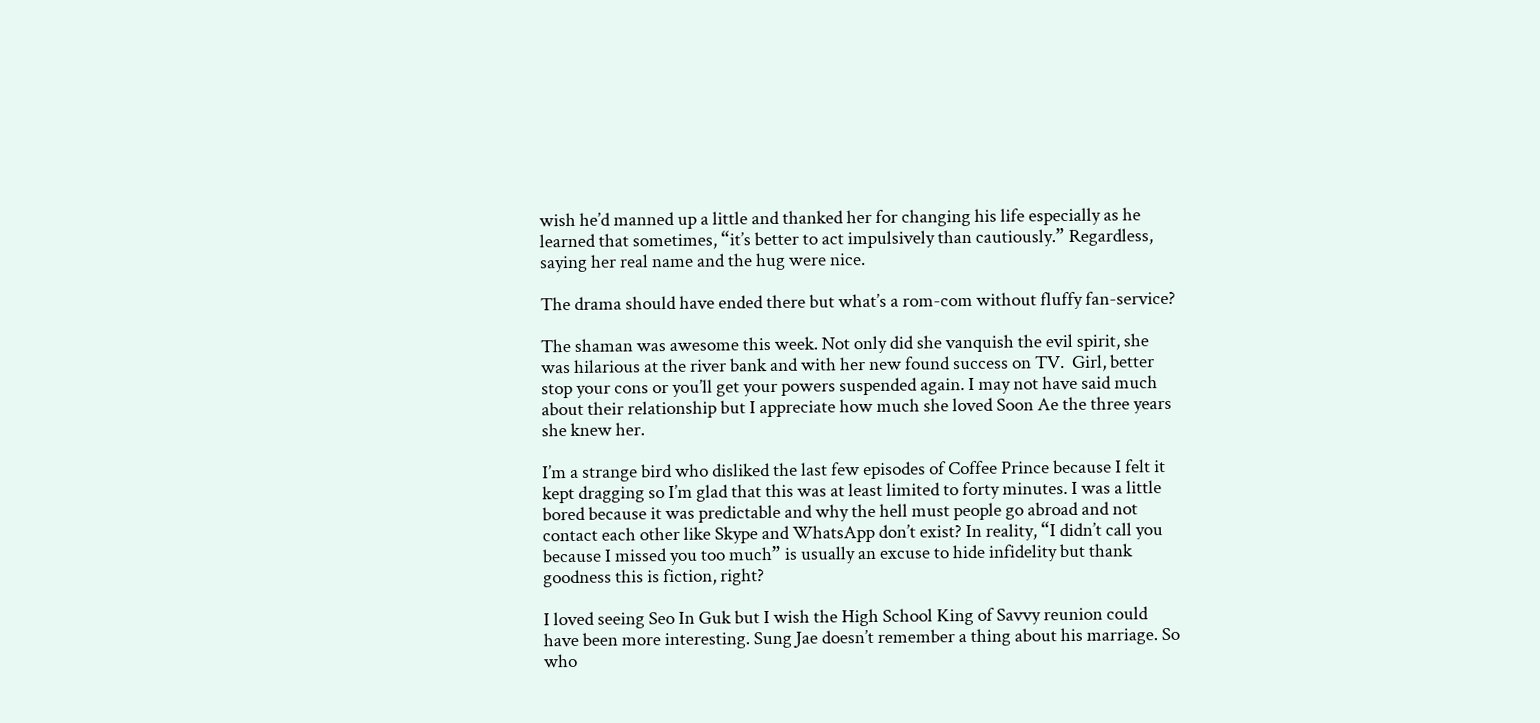wish he’d manned up a little and thanked her for changing his life especially as he learned that sometimes, “it’s better to act impulsively than cautiously.” Regardless, saying her real name and the hug were nice.

The drama should have ended there but what’s a rom-com without fluffy fan-service?

The shaman was awesome this week. Not only did she vanquish the evil spirit, she was hilarious at the river bank and with her new found success on TV.  Girl, better stop your cons or you’ll get your powers suspended again. I may not have said much about their relationship but I appreciate how much she loved Soon Ae the three years she knew her.

I’m a strange bird who disliked the last few episodes of Coffee Prince because I felt it kept dragging so I’m glad that this was at least limited to forty minutes. I was a little bored because it was predictable and why the hell must people go abroad and not contact each other like Skype and WhatsApp don’t exist? In reality, “I didn’t call you because I missed you too much” is usually an excuse to hide infidelity but thank goodness this is fiction, right?

I loved seeing Seo In Guk but I wish the High School King of Savvy reunion could have been more interesting. Sung Jae doesn’t remember a thing about his marriage. So who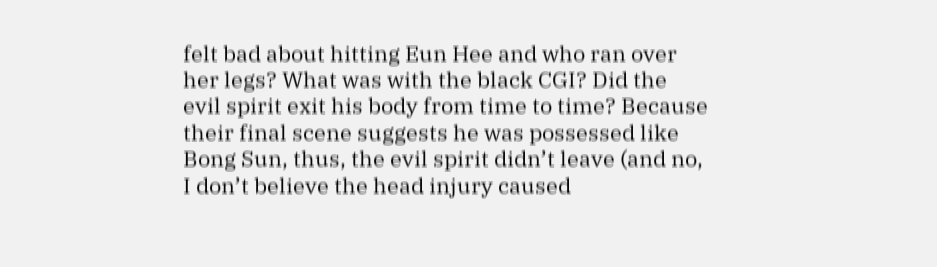felt bad about hitting Eun Hee and who ran over her legs? What was with the black CGI? Did the evil spirit exit his body from time to time? Because their final scene suggests he was possessed like Bong Sun, thus, the evil spirit didn’t leave (and no, I don’t believe the head injury caused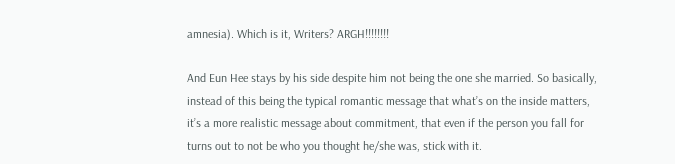amnesia). Which is it, Writers? ARGH!!!!!!!!

And Eun Hee stays by his side despite him not being the one she married. So basically, instead of this being the typical romantic message that what’s on the inside matters, it’s a more realistic message about commitment, that even if the person you fall for turns out to not be who you thought he/she was, stick with it.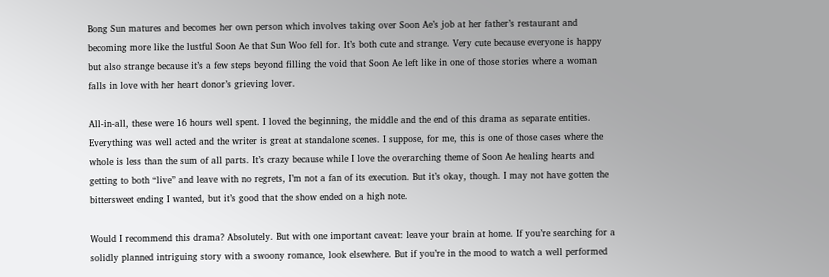Bong Sun matures and becomes her own person which involves taking over Soon Ae’s job at her father’s restaurant and becoming more like the lustful Soon Ae that Sun Woo fell for. It’s both cute and strange. Very cute because everyone is happy but also strange because it’s a few steps beyond filling the void that Soon Ae left like in one of those stories where a woman falls in love with her heart donor’s grieving lover.

All-in-all, these were 16 hours well spent. I loved the beginning, the middle and the end of this drama as separate entities. Everything was well acted and the writer is great at standalone scenes. I suppose, for me, this is one of those cases where the whole is less than the sum of all parts. It’s crazy because while I love the overarching theme of Soon Ae healing hearts and getting to both “live” and leave with no regrets, I’m not a fan of its execution. But it’s okay, though. I may not have gotten the bittersweet ending I wanted, but it’s good that the show ended on a high note.

Would I recommend this drama? Absolutely. But with one important caveat: leave your brain at home. If you’re searching for a solidly planned intriguing story with a swoony romance, look elsewhere. But if you’re in the mood to watch a well performed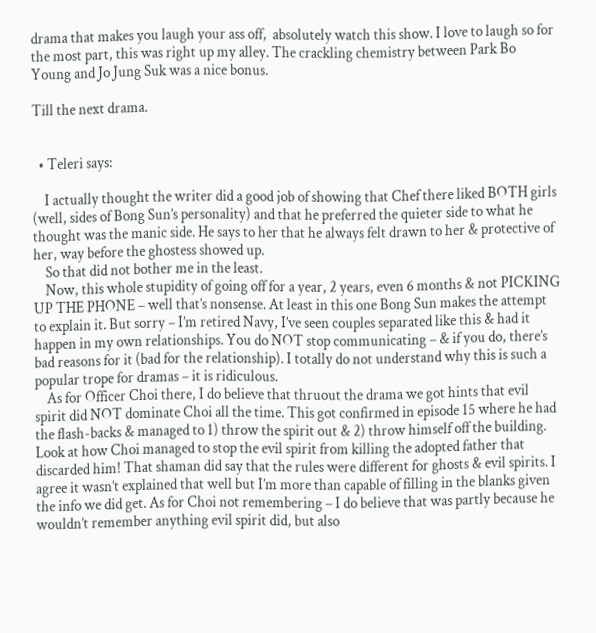drama that makes you laugh your ass off,  absolutely watch this show. I love to laugh so for the most part, this was right up my alley. The crackling chemistry between Park Bo Young and Jo Jung Suk was a nice bonus.

Till the next drama.


  • Teleri says:

    I actually thought the writer did a good job of showing that Chef there liked BOTH girls (well, sides of Bong Sun’s personality) and that he preferred the quieter side to what he thought was the manic side. He says to her that he always felt drawn to her & protective of her, way before the ghostess showed up.
    So that did not bother me in the least.
    Now, this whole stupidity of going off for a year, 2 years, even 6 months & not PICKING UP THE PHONE – well that’s nonsense. At least in this one Bong Sun makes the attempt to explain it. But sorry – I’m retired Navy, I’ve seen couples separated like this & had it happen in my own relationships. You do NOT stop communicating – & if you do, there’s bad reasons for it (bad for the relationship). I totally do not understand why this is such a popular trope for dramas – it is ridiculous.
    As for Officer Choi there, I do believe that thruout the drama we got hints that evil spirit did NOT dominate Choi all the time. This got confirmed in episode 15 where he had the flash-backs & managed to 1) throw the spirit out & 2) throw himself off the building. Look at how Choi managed to stop the evil spirit from killing the adopted father that discarded him! That shaman did say that the rules were different for ghosts & evil spirits. I agree it wasn’t explained that well but I’m more than capable of filling in the blanks given the info we did get. As for Choi not remembering – I do believe that was partly because he wouldn’t remember anything evil spirit did, but also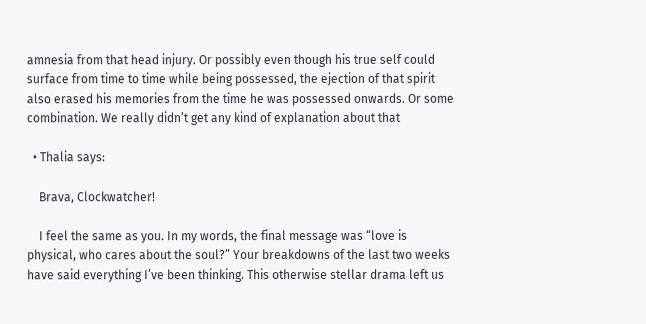amnesia from that head injury. Or possibly even though his true self could surface from time to time while being possessed, the ejection of that spirit also erased his memories from the time he was possessed onwards. Or some combination. We really didn’t get any kind of explanation about that

  • Thalia says:

    Brava, Clockwatcher!

    I feel the same as you. In my words, the final message was “love is physical, who cares about the soul?” Your breakdowns of the last two weeks have said everything I’ve been thinking. This otherwise stellar drama left us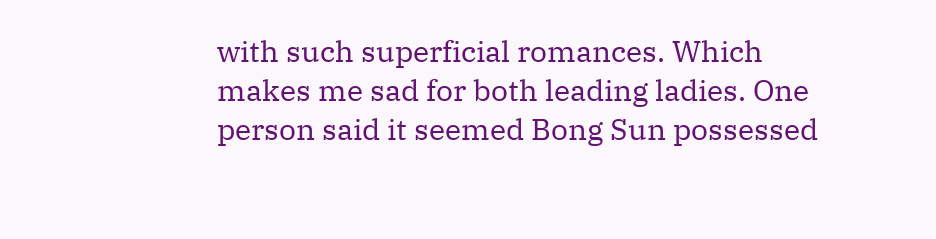with such superficial romances. Which makes me sad for both leading ladies. One person said it seemed Bong Sun possessed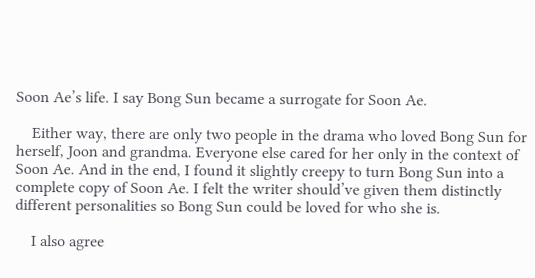Soon Ae’s life. I say Bong Sun became a surrogate for Soon Ae.

    Either way, there are only two people in the drama who loved Bong Sun for herself, Joon and grandma. Everyone else cared for her only in the context of Soon Ae. And in the end, I found it slightly creepy to turn Bong Sun into a complete copy of Soon Ae. I felt the writer should’ve given them distinctly different personalities so Bong Sun could be loved for who she is.

    I also agree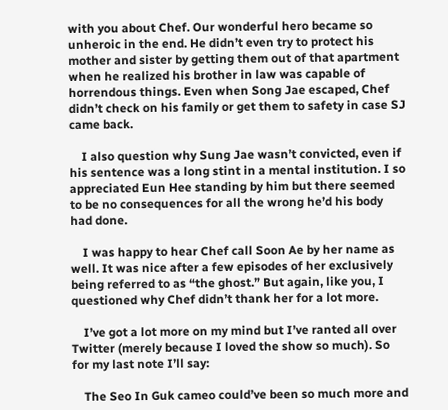with you about Chef. Our wonderful hero became so unheroic in the end. He didn’t even try to protect his mother and sister by getting them out of that apartment when he realized his brother in law was capable of horrendous things. Even when Song Jae escaped, Chef didn’t check on his family or get them to safety in case SJ came back.

    I also question why Sung Jae wasn’t convicted, even if his sentence was a long stint in a mental institution. I so appreciated Eun Hee standing by him but there seemed to be no consequences for all the wrong he’d his body had done.

    I was happy to hear Chef call Soon Ae by her name as well. It was nice after a few episodes of her exclusively being referred to as “the ghost.” But again, like you, I questioned why Chef didn’t thank her for a lot more.

    I’ve got a lot more on my mind but I’ve ranted all over Twitter (merely because I loved the show so much). So for my last note I’ll say:

    The Seo In Guk cameo could’ve been so much more and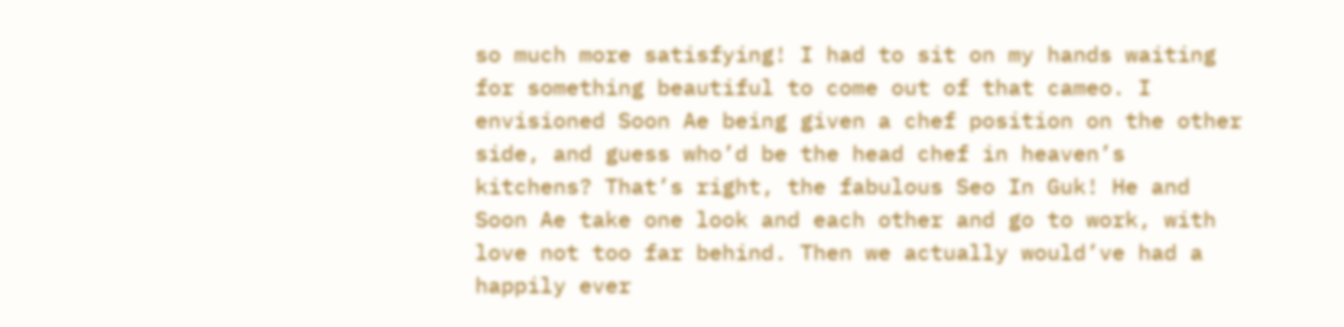so much more satisfying! I had to sit on my hands waiting for something beautiful to come out of that cameo. I envisioned Soon Ae being given a chef position on the other side, and guess who’d be the head chef in heaven’s kitchens? That’s right, the fabulous Seo In Guk! He and Soon Ae take one look and each other and go to work, with love not too far behind. Then we actually would’ve had a happily ever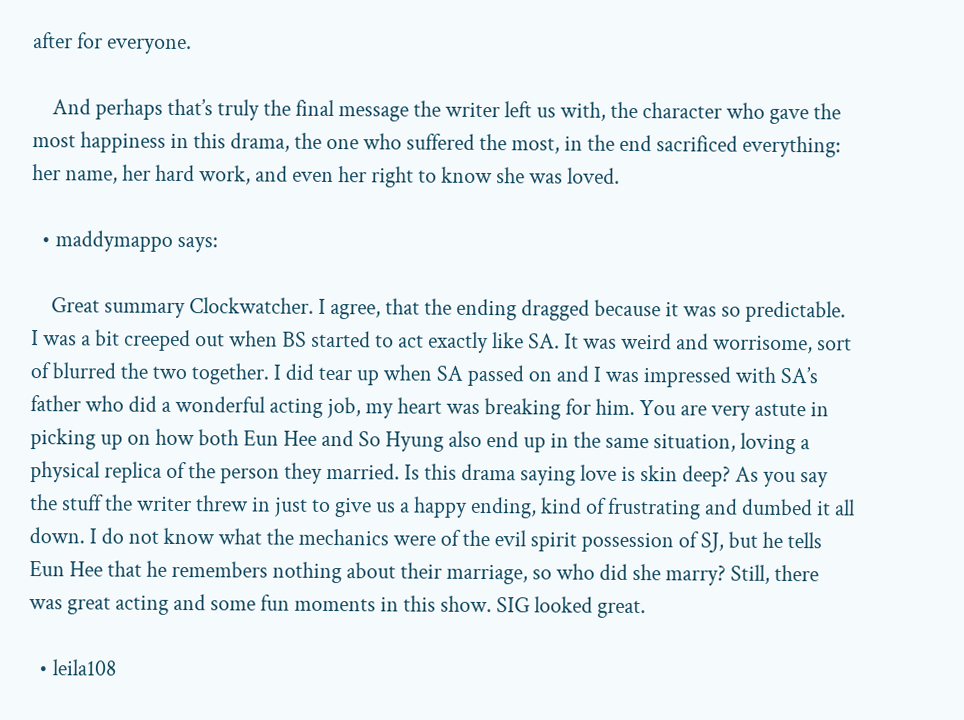after for everyone.

    And perhaps that’s truly the final message the writer left us with, the character who gave the most happiness in this drama, the one who suffered the most, in the end sacrificed everything: her name, her hard work, and even her right to know she was loved.

  • maddymappo says:

    Great summary Clockwatcher. I agree, that the ending dragged because it was so predictable. I was a bit creeped out when BS started to act exactly like SA. It was weird and worrisome, sort of blurred the two together. I did tear up when SA passed on and I was impressed with SA’s father who did a wonderful acting job, my heart was breaking for him. You are very astute in picking up on how both Eun Hee and So Hyung also end up in the same situation, loving a physical replica of the person they married. Is this drama saying love is skin deep? As you say the stuff the writer threw in just to give us a happy ending, kind of frustrating and dumbed it all down. I do not know what the mechanics were of the evil spirit possession of SJ, but he tells Eun Hee that he remembers nothing about their marriage, so who did she marry? Still, there was great acting and some fun moments in this show. SIG looked great.

  • leila108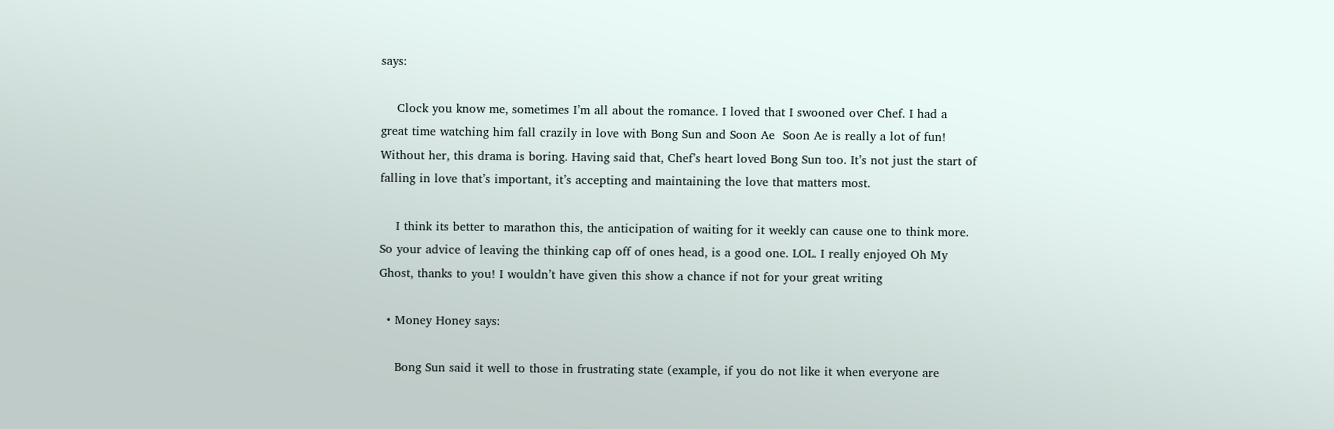says:

    Clock you know me, sometimes I’m all about the romance. I loved that I swooned over Chef. I had a great time watching him fall crazily in love with Bong Sun and Soon Ae  Soon Ae is really a lot of fun! Without her, this drama is boring. Having said that, Chef’s heart loved Bong Sun too. It’s not just the start of falling in love that’s important, it’s accepting and maintaining the love that matters most.

    I think its better to marathon this, the anticipation of waiting for it weekly can cause one to think more. So your advice of leaving the thinking cap off of ones head, is a good one. LOL. I really enjoyed Oh My Ghost, thanks to you! I wouldn’t have given this show a chance if not for your great writing

  • Money Honey says:

    Bong Sun said it well to those in frustrating state (example, if you do not like it when everyone are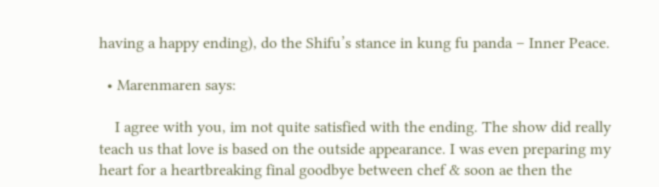having a happy ending), do the Shifu’s stance in kung fu panda – Inner Peace.

  • Marenmaren says:

    I agree with you, im not quite satisfied with the ending. The show did really teach us that love is based on the outside appearance. I was even preparing my heart for a heartbreaking final goodbye between chef & soon ae then the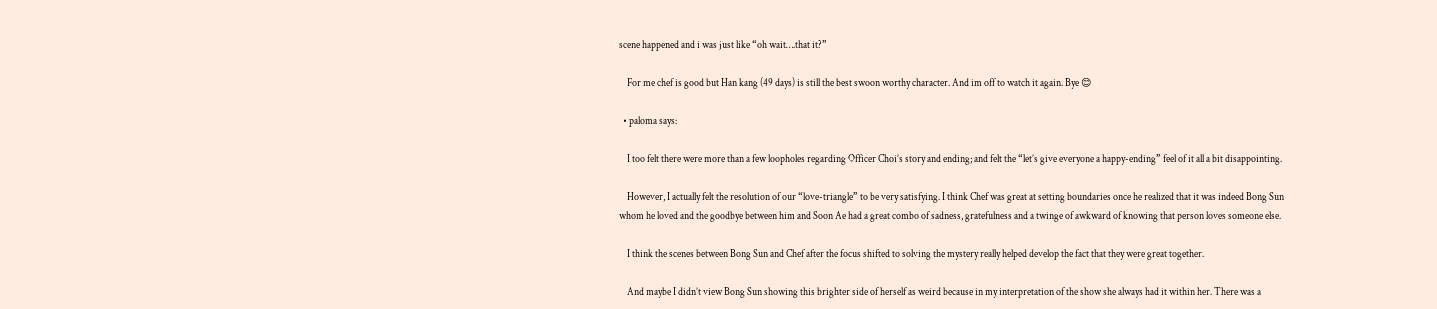scene happened and i was just like “oh wait….that it?”

    For me chef is good but Han kang (49 days) is still the best swoon worthy character. And im off to watch it again. Bye 😊

  • paloma says:

    I too felt there were more than a few loopholes regarding Officer Choi’s story and ending; and felt the “let’s give everyone a happy-ending” feel of it all a bit disappointing.

    However, I actually felt the resolution of our “love-triangle” to be very satisfying. I think Chef was great at setting boundaries once he realized that it was indeed Bong Sun whom he loved and the goodbye between him and Soon Ae had a great combo of sadness, gratefulness and a twinge of awkward of knowing that person loves someone else.

    I think the scenes between Bong Sun and Chef after the focus shifted to solving the mystery really helped develop the fact that they were great together.

    And maybe I didn’t view Bong Sun showing this brighter side of herself as weird because in my interpretation of the show she always had it within her. There was a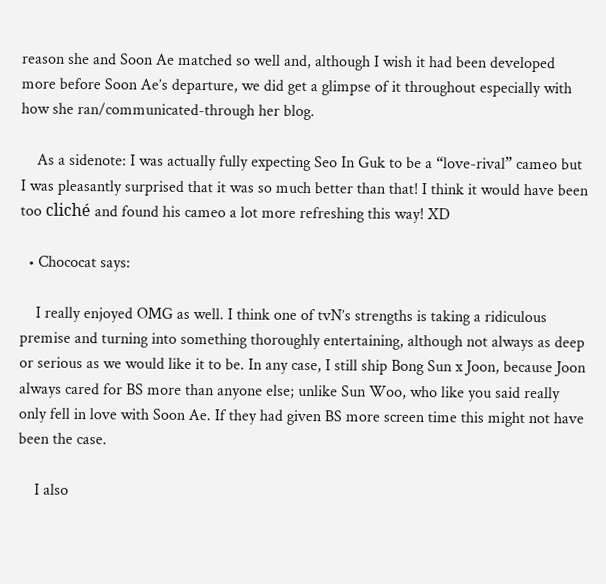reason she and Soon Ae matched so well and, although I wish it had been developed more before Soon Ae’s departure, we did get a glimpse of it throughout especially with how she ran/communicated-through her blog.

    As a sidenote: I was actually fully expecting Seo In Guk to be a “love-rival” cameo but I was pleasantly surprised that it was so much better than that! I think it would have been too cliché and found his cameo a lot more refreshing this way! XD

  • Chococat says:

    I really enjoyed OMG as well. I think one of tvN’s strengths is taking a ridiculous premise and turning into something thoroughly entertaining, although not always as deep or serious as we would like it to be. In any case, I still ship Bong Sun x Joon, because Joon always cared for BS more than anyone else; unlike Sun Woo, who like you said really only fell in love with Soon Ae. If they had given BS more screen time this might not have been the case.

    I also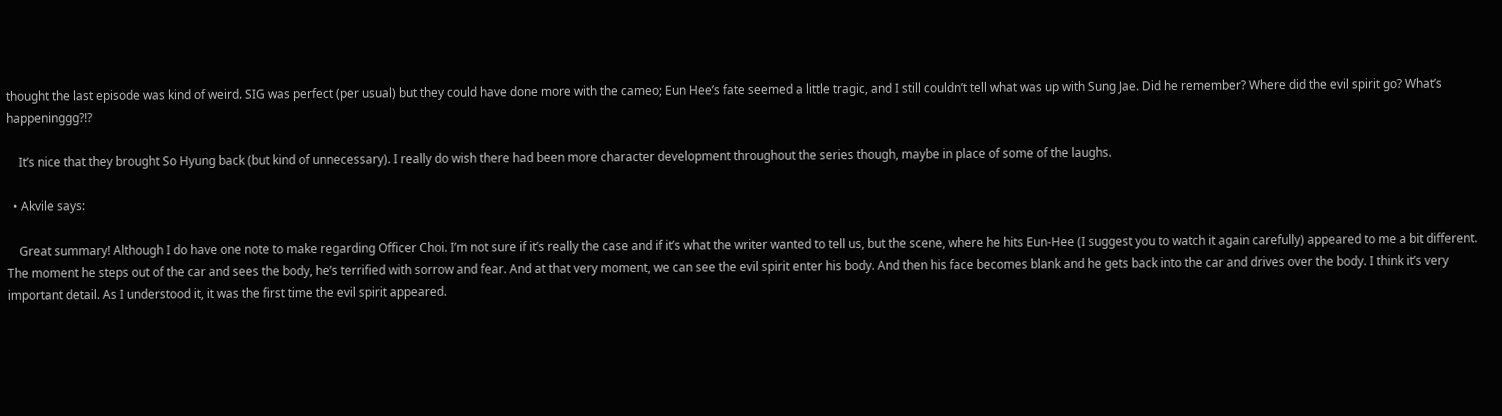thought the last episode was kind of weird. SIG was perfect (per usual) but they could have done more with the cameo; Eun Hee’s fate seemed a little tragic, and I still couldn’t tell what was up with Sung Jae. Did he remember? Where did the evil spirit go? What’s happeninggg?!?

    It’s nice that they brought So Hyung back (but kind of unnecessary). I really do wish there had been more character development throughout the series though, maybe in place of some of the laughs.

  • Akvile says:

    Great summary! Although I do have one note to make regarding Officer Choi. I’m not sure if it’s really the case and if it’s what the writer wanted to tell us, but the scene, where he hits Eun-Hee (I suggest you to watch it again carefully) appeared to me a bit different. The moment he steps out of the car and sees the body, he’s terrified with sorrow and fear. And at that very moment, we can see the evil spirit enter his body. And then his face becomes blank and he gets back into the car and drives over the body. I think it’s very important detail. As I understood it, it was the first time the evil spirit appeared.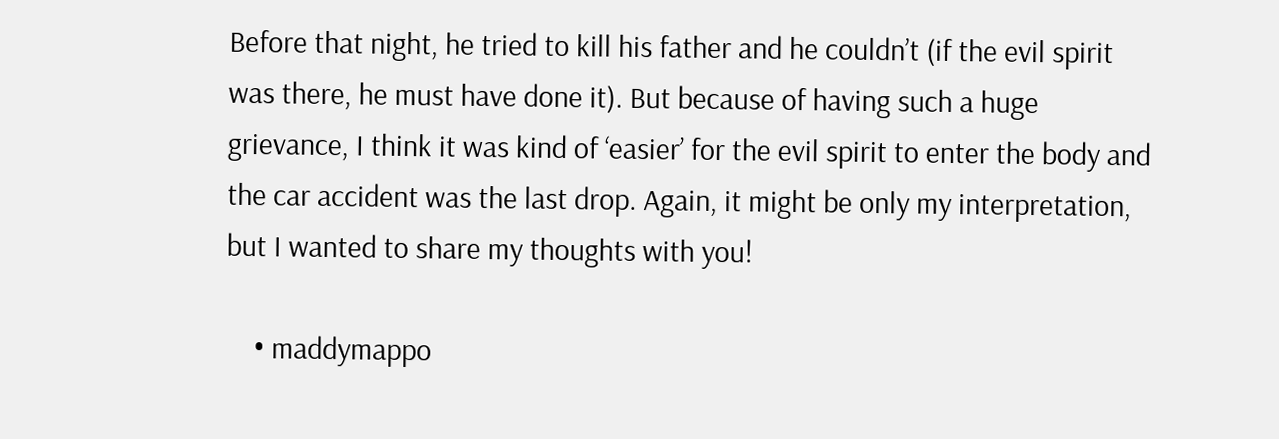Before that night, he tried to kill his father and he couldn’t (if the evil spirit was there, he must have done it). But because of having such a huge grievance, I think it was kind of ‘easier’ for the evil spirit to enter the body and the car accident was the last drop. Again, it might be only my interpretation, but I wanted to share my thoughts with you!

    • maddymappo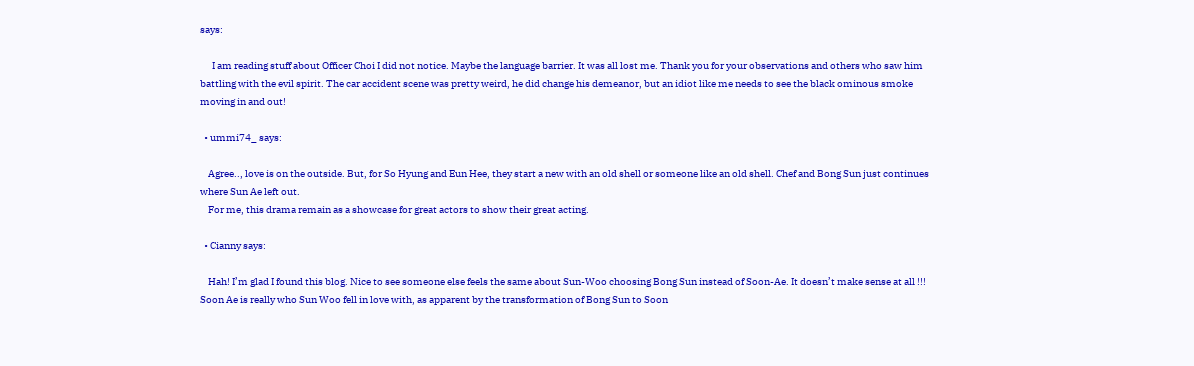says:

      I am reading stuff about Officer Choi I did not notice. Maybe the language barrier. It was all lost me. Thank you for your observations and others who saw him battling with the evil spirit. The car accident scene was pretty weird, he did change his demeanor, but an idiot like me needs to see the black ominous smoke moving in and out!

  • ummi74_ says:

    Agree.., love is on the outside. But, for So Hyung and Eun Hee, they start a new with an old shell or someone like an old shell. Chef and Bong Sun just continues where Sun Ae left out.
    For me, this drama remain as a showcase for great actors to show their great acting.

  • Cianny says:

    Hah! I’m glad I found this blog. Nice to see someone else feels the same about Sun-Woo choosing Bong Sun instead of Soon-Ae. It doesn’t make sense at all !!! Soon Ae is really who Sun Woo fell in love with, as apparent by the transformation of Bong Sun to Soon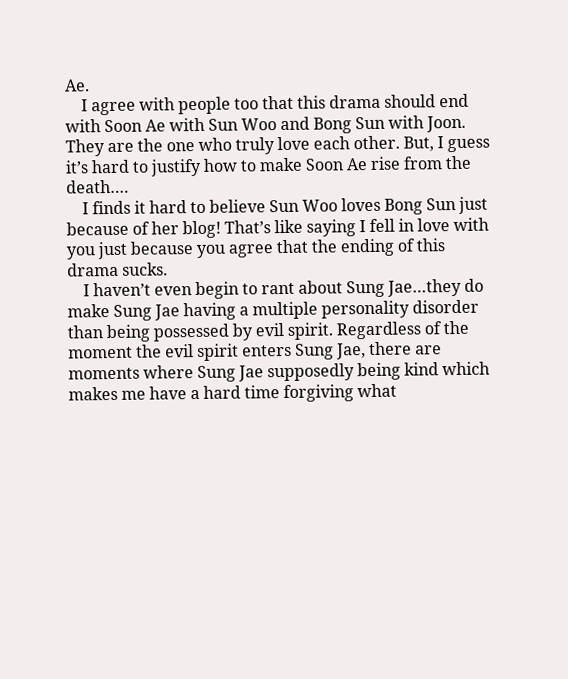Ae.
    I agree with people too that this drama should end with Soon Ae with Sun Woo and Bong Sun with Joon. They are the one who truly love each other. But, I guess it’s hard to justify how to make Soon Ae rise from the death….
    I finds it hard to believe Sun Woo loves Bong Sun just because of her blog! That’s like saying I fell in love with you just because you agree that the ending of this drama sucks.
    I haven’t even begin to rant about Sung Jae…they do make Sung Jae having a multiple personality disorder than being possessed by evil spirit. Regardless of the moment the evil spirit enters Sung Jae, there are moments where Sung Jae supposedly being kind which makes me have a hard time forgiving what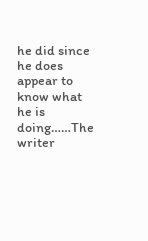he did since he does appear to know what he is doing……The writer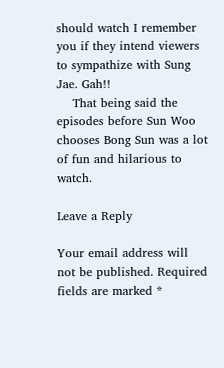should watch I remember you if they intend viewers to sympathize with Sung Jae. Gah!!
    That being said the episodes before Sun Woo chooses Bong Sun was a lot of fun and hilarious to watch.

Leave a Reply

Your email address will not be published. Required fields are marked *